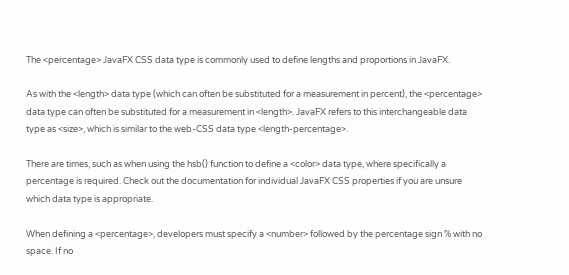The <percentage> JavaFX CSS data type is commonly used to define lengths and proportions in JavaFX.

As with the <length> data type (which can often be substituted for a measurement in percent), the <percentage> data type can often be substituted for a measurement in <length>. JavaFX refers to this interchangeable data type as <size>, which is similar to the web-CSS data type <length-percentage>.

There are times, such as when using the hsb() function to define a <color> data type, where specifically a percentage is required. Check out the documentation for individual JavaFX CSS properties if you are unsure which data type is appropriate.

When defining a <percentage>, developers must specify a <number> followed by the percentage sign % with no space. If no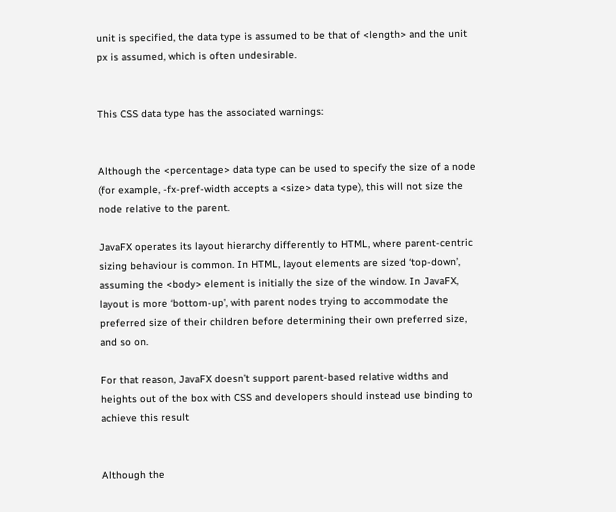unit is specified, the data type is assumed to be that of <length> and the unit px is assumed, which is often undesirable.


This CSS data type has the associated warnings:


Although the <percentage> data type can be used to specify the size of a node (for example, -fx-pref-width accepts a <size> data type), this will not size the node relative to the parent.

JavaFX operates its layout hierarchy differently to HTML, where parent-centric sizing behaviour is common. In HTML, layout elements are sized ‘top-down’, assuming the <body> element is initially the size of the window. In JavaFX, layout is more ‘bottom-up’, with parent nodes trying to accommodate the preferred size of their children before determining their own preferred size, and so on.

For that reason, JavaFX doesn’t support parent-based relative widths and heights out of the box with CSS and developers should instead use binding to achieve this result


Although the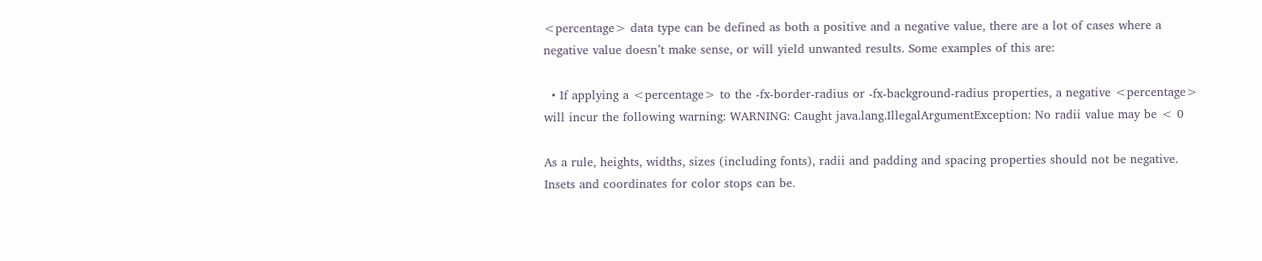<percentage> data type can be defined as both a positive and a negative value, there are a lot of cases where a negative value doesn’t make sense, or will yield unwanted results. Some examples of this are:

  • If applying a <percentage> to the -fx-border-radius or -fx-background-radius properties, a negative <percentage> will incur the following warning: WARNING: Caught java.lang.IllegalArgumentException: No radii value may be < 0

As a rule, heights, widths, sizes (including fonts), radii and padding and spacing properties should not be negative. Insets and coordinates for color stops can be.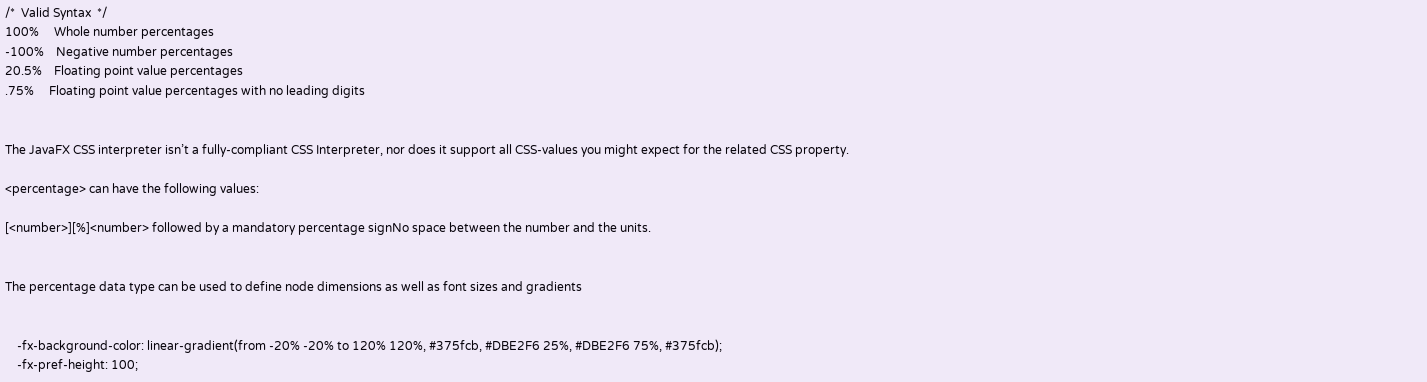/*  Valid Syntax  */
100%     Whole number percentages
-100%    Negative number percentages
20.5%    Floating point value percentages
.75%     Floating point value percentages with no leading digits


The JavaFX CSS interpreter isn’t a fully-compliant CSS Interpreter, nor does it support all CSS-values you might expect for the related CSS property.

<percentage> can have the following values:

[<number>][%]<number> followed by a mandatory percentage signNo space between the number and the units.


The percentage data type can be used to define node dimensions as well as font sizes and gradients


    -fx-background-color: linear-gradient(from -20% -20% to 120% 120%, #375fcb, #DBE2F6 25%, #DBE2F6 75%, #375fcb);
    -fx-pref-height: 100;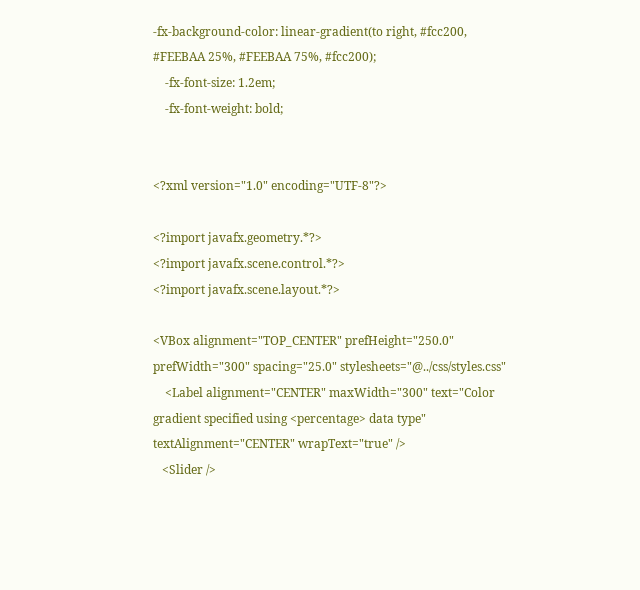-fx-background-color: linear-gradient(to right, #fcc200, #FEEBAA 25%, #FEEBAA 75%, #fcc200);
    -fx-font-size: 1.2em;
    -fx-font-weight: bold;


<?xml version="1.0" encoding="UTF-8"?>

<?import javafx.geometry.*?>
<?import javafx.scene.control.*?>
<?import javafx.scene.layout.*?>

<VBox alignment="TOP_CENTER" prefHeight="250.0" prefWidth="300" spacing="25.0" stylesheets="@../css/styles.css"
    <Label alignment="CENTER" maxWidth="300" text="Color gradient specified using <percentage> data type" textAlignment="CENTER" wrapText="true" />
   <Slider />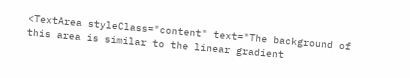<TextArea styleClass="content" text="The background of this area is similar to the linear gradient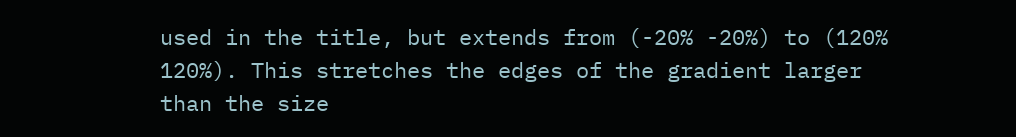used in the title, but extends from (-20% -20%) to (120% 120%). This stretches the edges of the gradient larger than the size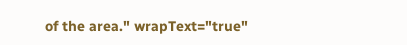of the area." wrapText="true"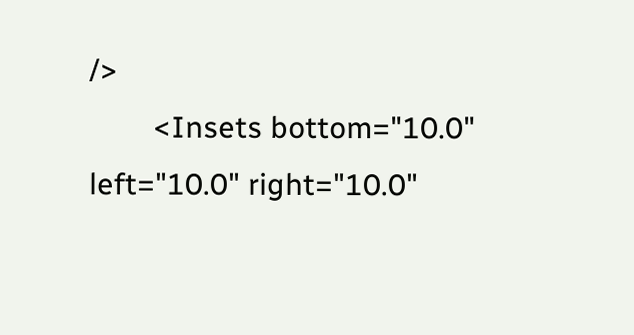/>
        <Insets bottom="10.0" left="10.0" right="10.0"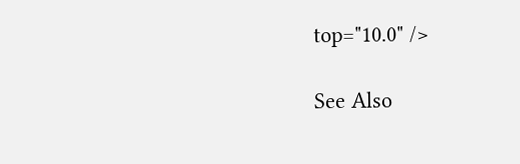top="10.0" />

See Also